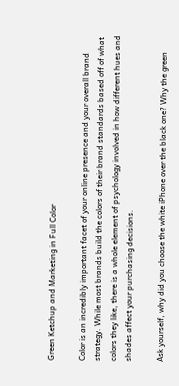Green Ketchup and Marketing in Full Color

Color is an incredibly important facet of your online presence and your overall brand strategy. While most brands build the colors of their brand standards based off of what colors they like, there is a whole element of psychology involved in how different hues and shades affect your purchasing decisions.

Ask yourself, why did you choose the white iPhone over the black one? Why the green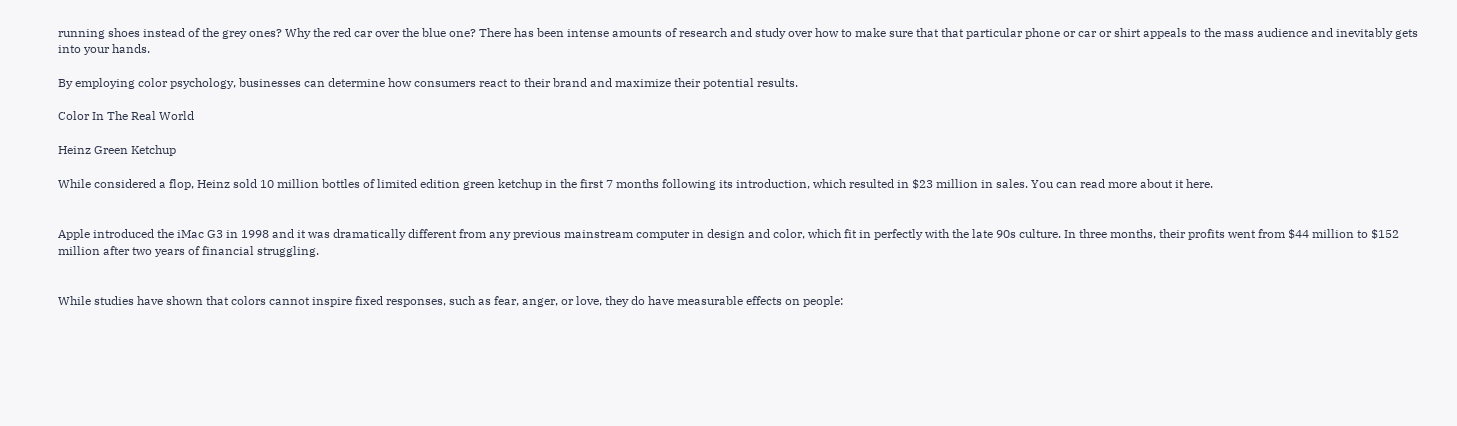running shoes instead of the grey ones? Why the red car over the blue one? There has been intense amounts of research and study over how to make sure that that particular phone or car or shirt appeals to the mass audience and inevitably gets into your hands.

By employing color psychology, businesses can determine how consumers react to their brand and maximize their potential results.

Color In The Real World

Heinz Green Ketchup

While considered a flop, Heinz sold 10 million bottles of limited edition green ketchup in the first 7 months following its introduction, which resulted in $23 million in sales. You can read more about it here.


Apple introduced the iMac G3 in 1998 and it was dramatically different from any previous mainstream computer in design and color, which fit in perfectly with the late 90s culture. In three months, their profits went from $44 million to $152 million after two years of financial struggling.


While studies have shown that colors cannot inspire fixed responses, such as fear, anger, or love, they do have measurable effects on people: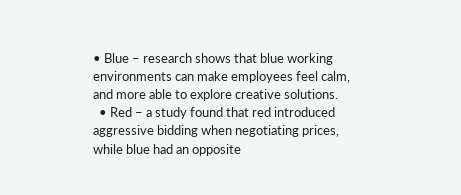• Blue – research shows that blue working environments can make employees feel calm, and more able to explore creative solutions.
  • Red – a study found that red introduced aggressive bidding when negotiating prices, while blue had an opposite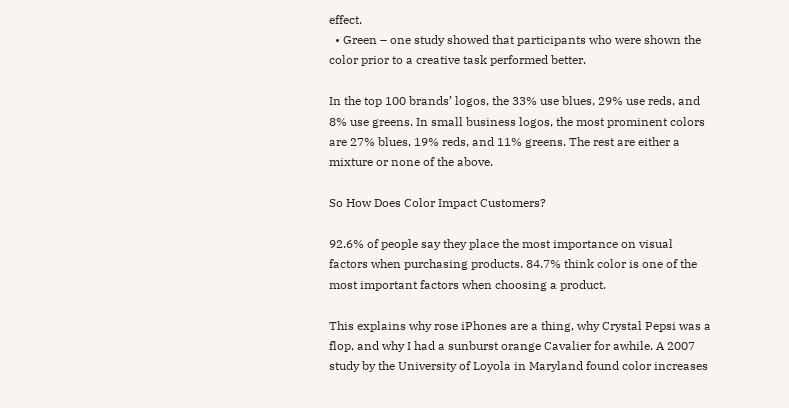effect.
  • Green – one study showed that participants who were shown the color prior to a creative task performed better.

In the top 100 brands’ logos, the 33% use blues, 29% use reds, and 8% use greens. In small business logos, the most prominent colors are 27% blues, 19% reds, and 11% greens. The rest are either a mixture or none of the above.

So How Does Color Impact Customers?

92.6% of people say they place the most importance on visual factors when purchasing products. 84.7% think color is one of the most important factors when choosing a product.

This explains why rose iPhones are a thing, why Crystal Pepsi was a flop, and why I had a sunburst orange Cavalier for awhile. A 2007 study by the University of Loyola in Maryland found color increases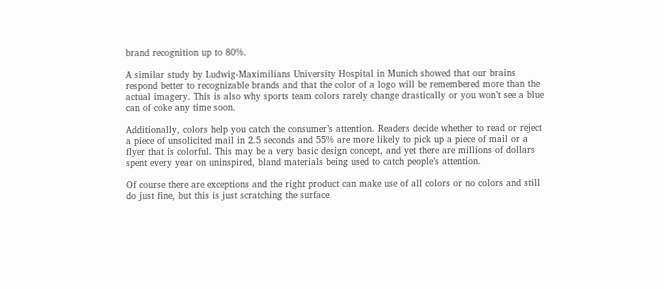brand recognition up to 80%.

A similar study by Ludwig-Maximilians University Hospital in Munich showed that our brains respond better to recognizable brands and that the color of a logo will be remembered more than the actual imagery. This is also why sports team colors rarely change drastically or you won’t see a blue can of coke any time soon.

Additionally, colors help you catch the consumer’s attention. Readers decide whether to read or reject a piece of unsolicited mail in 2.5 seconds and 55% are more likely to pick up a piece of mail or a flyer that is colorful. This may be a very basic design concept, and yet there are millions of dollars spent every year on uninspired, bland materials being used to catch people’s attention.

Of course there are exceptions and the right product can make use of all colors or no colors and still do just fine, but this is just scratching the surface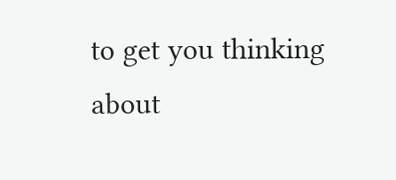to get you thinking about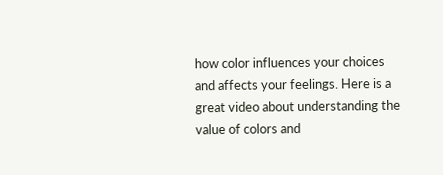how color influences your choices and affects your feelings. Here is a great video about understanding the value of colors and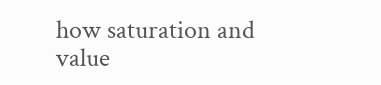how saturation and value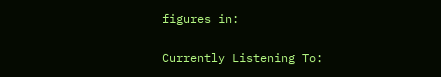figures in:


Currently Listening To: